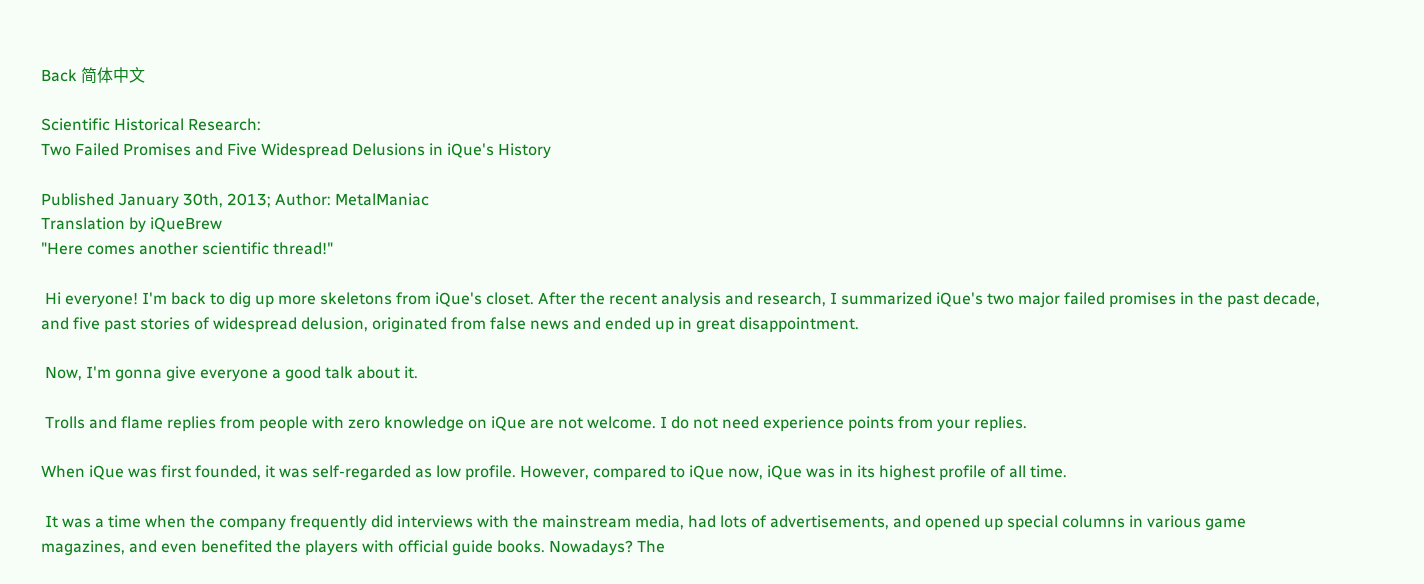Back 简体中文

Scientific Historical Research:
Two Failed Promises and Five Widespread Delusions in iQue's History

Published January 30th, 2013; Author: MetalManiac
Translation by iQueBrew
"Here comes another scientific thread!"

 Hi everyone! I'm back to dig up more skeletons from iQue's closet. After the recent analysis and research, I summarized iQue's two major failed promises in the past decade, and five past stories of widespread delusion, originated from false news and ended up in great disappointment.

 Now, I'm gonna give everyone a good talk about it.

 Trolls and flame replies from people with zero knowledge on iQue are not welcome. I do not need experience points from your replies.

When iQue was first founded, it was self-regarded as low profile. However, compared to iQue now, iQue was in its highest profile of all time.

 It was a time when the company frequently did interviews with the mainstream media, had lots of advertisements, and opened up special columns in various game magazines, and even benefited the players with official guide books. Nowadays? The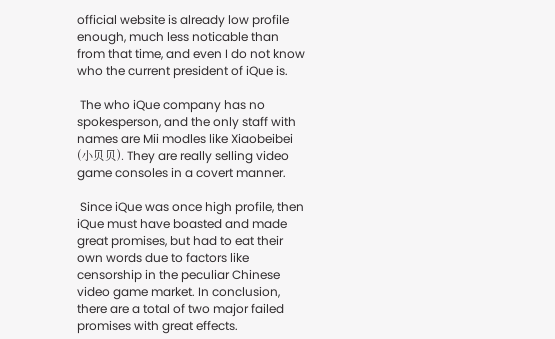official website is already low profile enough, much less noticable than from that time, and even I do not know who the current president of iQue is.

 The who iQue company has no spokesperson, and the only staff with names are Mii modles like Xiaobeibei (小贝贝). They are really selling video game consoles in a covert manner.

 Since iQue was once high profile, then iQue must have boasted and made great promises, but had to eat their own words due to factors like censorship in the peculiar Chinese video game market. In conclusion, there are a total of two major failed promises with great effects.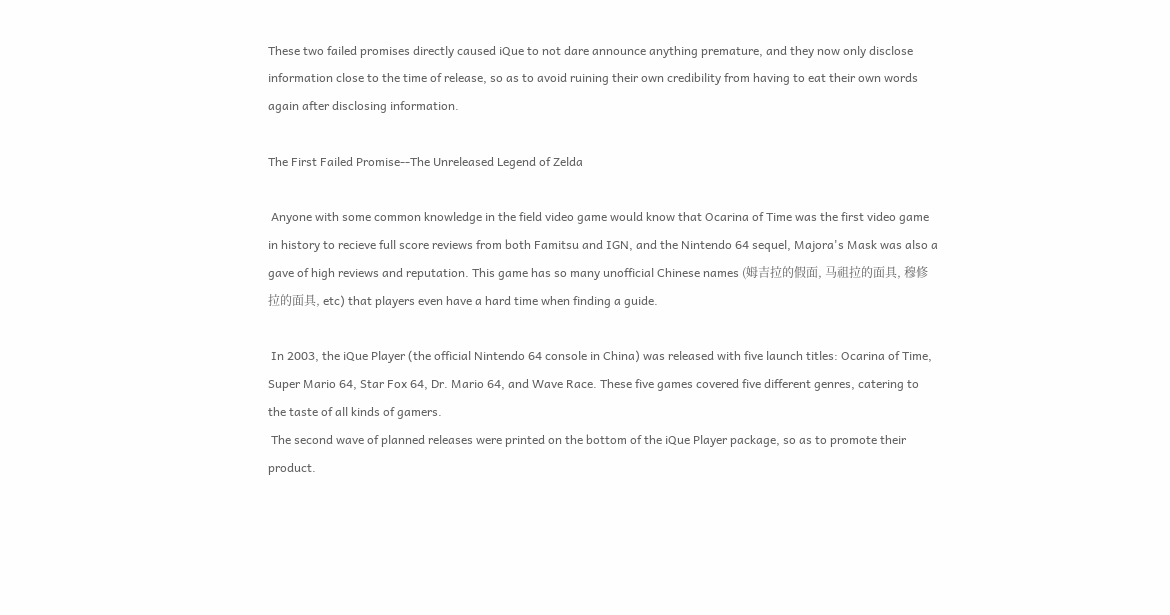These two failed promises directly caused iQue to not dare announce anything premature, and they now only disclose information close to the time of release, so as to avoid ruining their own credibility from having to eat their own words again after disclosing information.

The First Failed Promise--The Unreleased Legend of Zelda

 Anyone with some common knowledge in the field video game would know that Ocarina of Time was the first video game in history to recieve full score reviews from both Famitsu and IGN, and the Nintendo 64 sequel, Majora's Mask was also a gave of high reviews and reputation. This game has so many unofficial Chinese names (姆吉拉的假面, 马祖拉的面具, 穆修拉的面具, etc) that players even have a hard time when finding a guide.

 In 2003, the iQue Player (the official Nintendo 64 console in China) was released with five launch titles: Ocarina of Time, Super Mario 64, Star Fox 64, Dr. Mario 64, and Wave Race. These five games covered five different genres, catering to the taste of all kinds of gamers.
 The second wave of planned releases were printed on the bottom of the iQue Player package, so as to promote their product.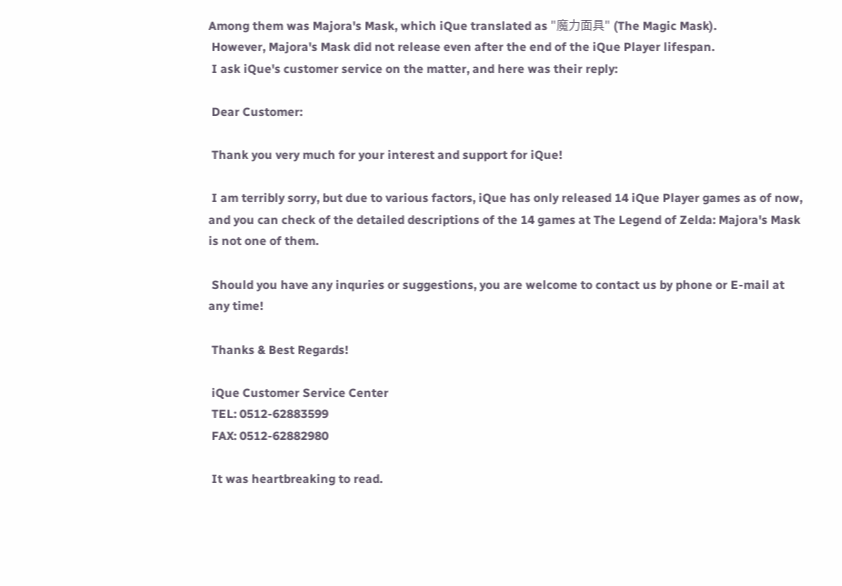Among them was Majora's Mask, which iQue translated as "魔力面具" (The Magic Mask).
 However, Majora's Mask did not release even after the end of the iQue Player lifespan.
 I ask iQue's customer service on the matter, and here was their reply:

 Dear Customer:

 Thank you very much for your interest and support for iQue!

 I am terribly sorry, but due to various factors, iQue has only released 14 iQue Player games as of now, and you can check of the detailed descriptions of the 14 games at The Legend of Zelda: Majora's Mask is not one of them.

 Should you have any inquries or suggestions, you are welcome to contact us by phone or E-mail at any time!

 Thanks & Best Regards!

 iQue Customer Service Center
 TEL: 0512-62883599
 FAX: 0512-62882980

 It was heartbreaking to read.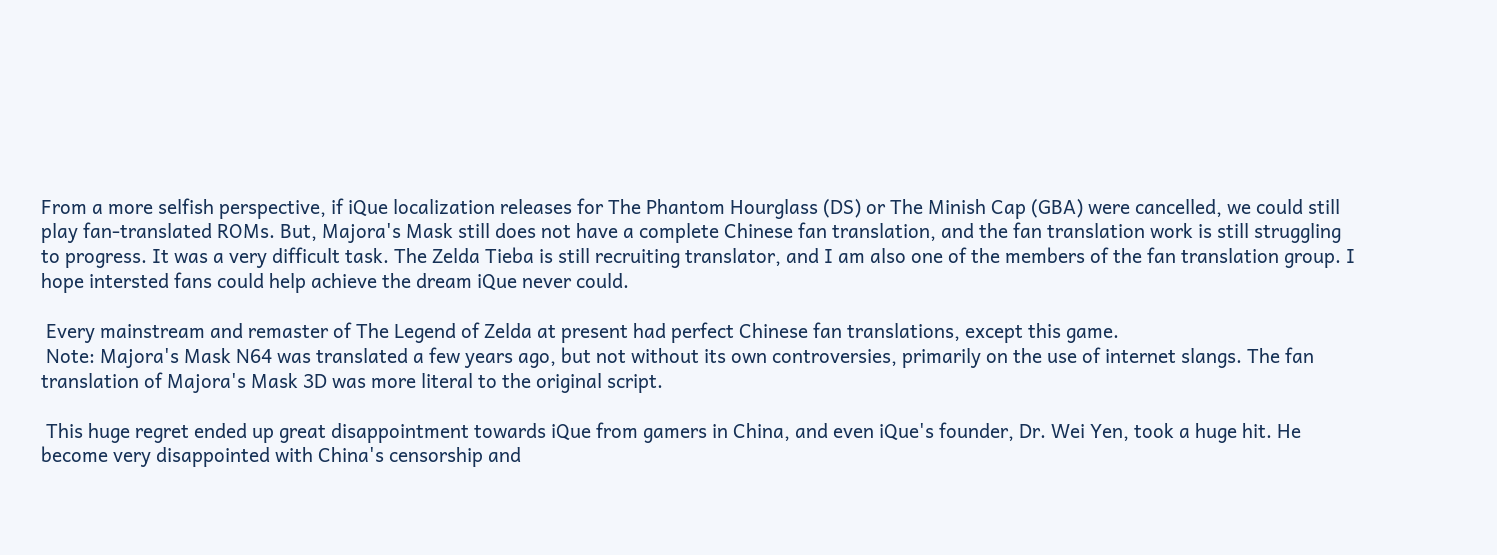From a more selfish perspective, if iQue localization releases for The Phantom Hourglass (DS) or The Minish Cap (GBA) were cancelled, we could still play fan-translated ROMs. But, Majora's Mask still does not have a complete Chinese fan translation, and the fan translation work is still struggling to progress. It was a very difficult task. The Zelda Tieba is still recruiting translator, and I am also one of the members of the fan translation group. I hope intersted fans could help achieve the dream iQue never could.

 Every mainstream and remaster of The Legend of Zelda at present had perfect Chinese fan translations, except this game.
 Note: Majora's Mask N64 was translated a few years ago, but not without its own controversies, primarily on the use of internet slangs. The fan translation of Majora's Mask 3D was more literal to the original script.

 This huge regret ended up great disappointment towards iQue from gamers in China, and even iQue's founder, Dr. Wei Yen, took a huge hit. He become very disappointed with China's censorship and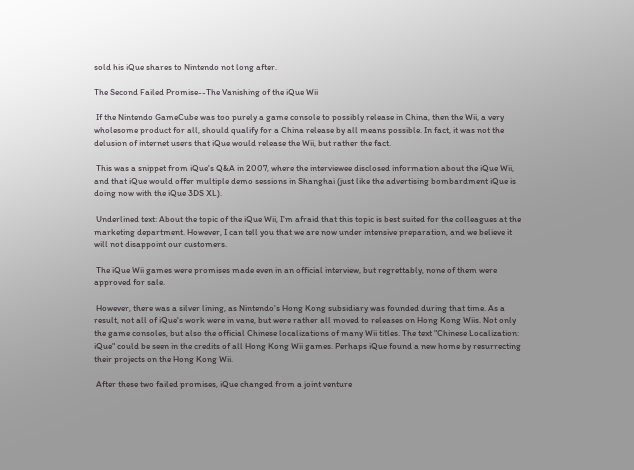sold his iQue shares to Nintendo not long after.

The Second Failed Promise--The Vanishing of the iQue Wii

 If the Nintendo GameCube was too purely a game console to possibly release in China, then the Wii, a very wholesome product for all, should qualify for a China release by all means possible. In fact, it was not the delusion of internet users that iQue would release the Wii, but rather the fact.

 This was a snippet from iQue's Q&A in 2007, where the interviewee disclosed information about the iQue Wii, and that iQue would offer multiple demo sessions in Shanghai (just like the advertising bombardment iQue is doing now with the iQue 3DS XL).

 Underlined text: About the topic of the iQue Wii, I'm afraid that this topic is best suited for the colleagues at the marketing department. However, I can tell you that we are now under intensive preparation, and we believe it will not disappoint our customers.

 The iQue Wii games were promises made even in an official interview, but regrettably, none of them were approved for sale.

 However, there was a silver lining, as Nintendo's Hong Kong subsidiary was founded during that time. As a result, not all of iQue's work were in vane, but were rather all moved to releases on Hong Kong Wiis. Not only the game consoles, but also the official Chinese localizations of many Wii titles. The text "Chinese Localization: iQue" could be seen in the credits of all Hong Kong Wii games. Perhaps iQue found a new home by resurrecting their projects on the Hong Kong Wii.

 After these two failed promises, iQue changed from a joint venture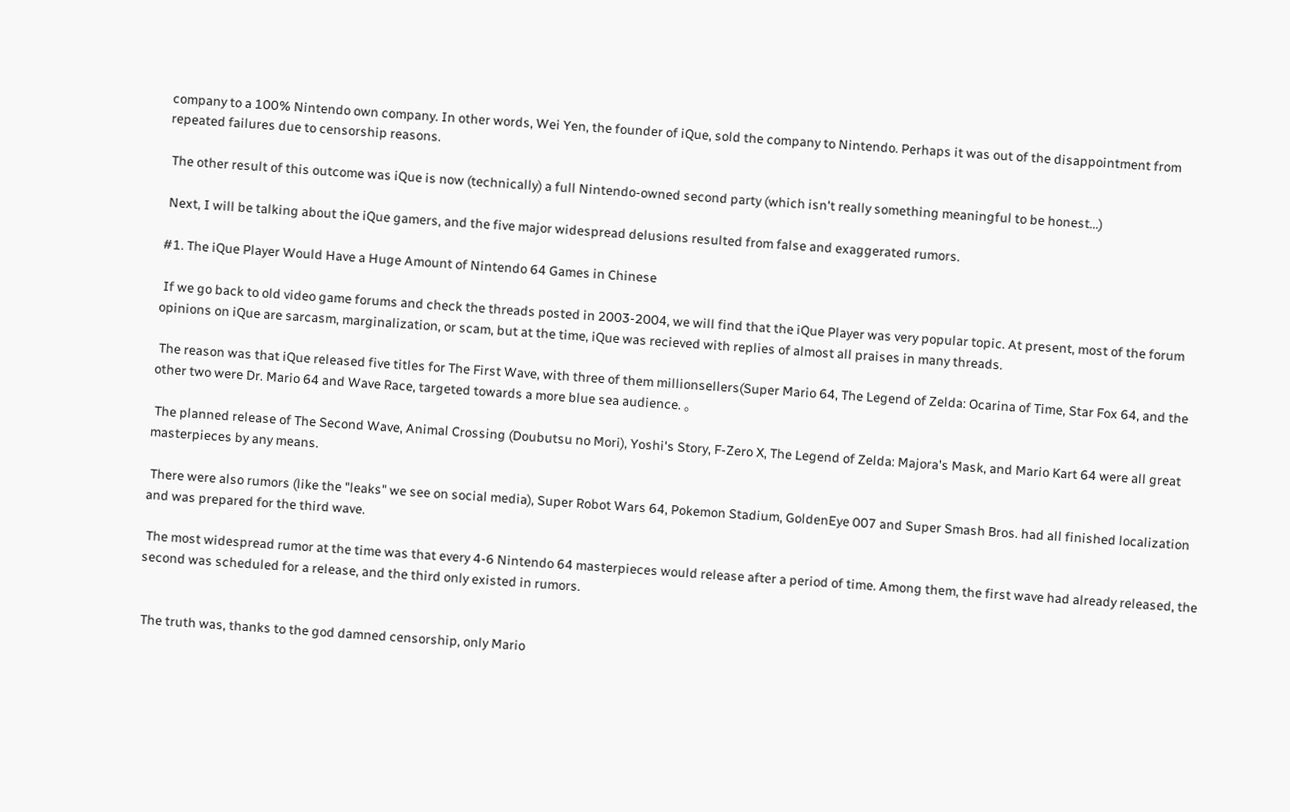company to a 100% Nintendo own company. In other words, Wei Yen, the founder of iQue, sold the company to Nintendo. Perhaps it was out of the disappointment from repeated failures due to censorship reasons.

 The other result of this outcome was iQue is now (technically) a full Nintendo-owned second party (which isn't really something meaningful to be honest...)

 Next, I will be talking about the iQue gamers, and the five major widespread delusions resulted from false and exaggerated rumors.

#1. The iQue Player Would Have a Huge Amount of Nintendo 64 Games in Chinese

 If we go back to old video game forums and check the threads posted in 2003-2004, we will find that the iQue Player was very popular topic. At present, most of the forum opinions on iQue are sarcasm, marginalization, or scam, but at the time, iQue was recieved with replies of almost all praises in many threads.

 The reason was that iQue released five titles for The First Wave, with three of them millionsellers(Super Mario 64, The Legend of Zelda: Ocarina of Time, Star Fox 64, and the other two were Dr. Mario 64 and Wave Race, targeted towards a more blue sea audience. 。

 The planned release of The Second Wave, Animal Crossing (Doubutsu no Mori), Yoshi's Story, F-Zero X, The Legend of Zelda: Majora's Mask, and Mario Kart 64 were all great masterpieces by any means.

 There were also rumors (like the "leaks" we see on social media), Super Robot Wars 64, Pokemon Stadium, GoldenEye 007 and Super Smash Bros. had all finished localization and was prepared for the third wave.

 The most widespread rumor at the time was that every 4-6 Nintendo 64 masterpieces would release after a period of time. Among them, the first wave had already released, the second was scheduled for a release, and the third only existed in rumors.


 The truth was, thanks to the god damned censorship, only Mario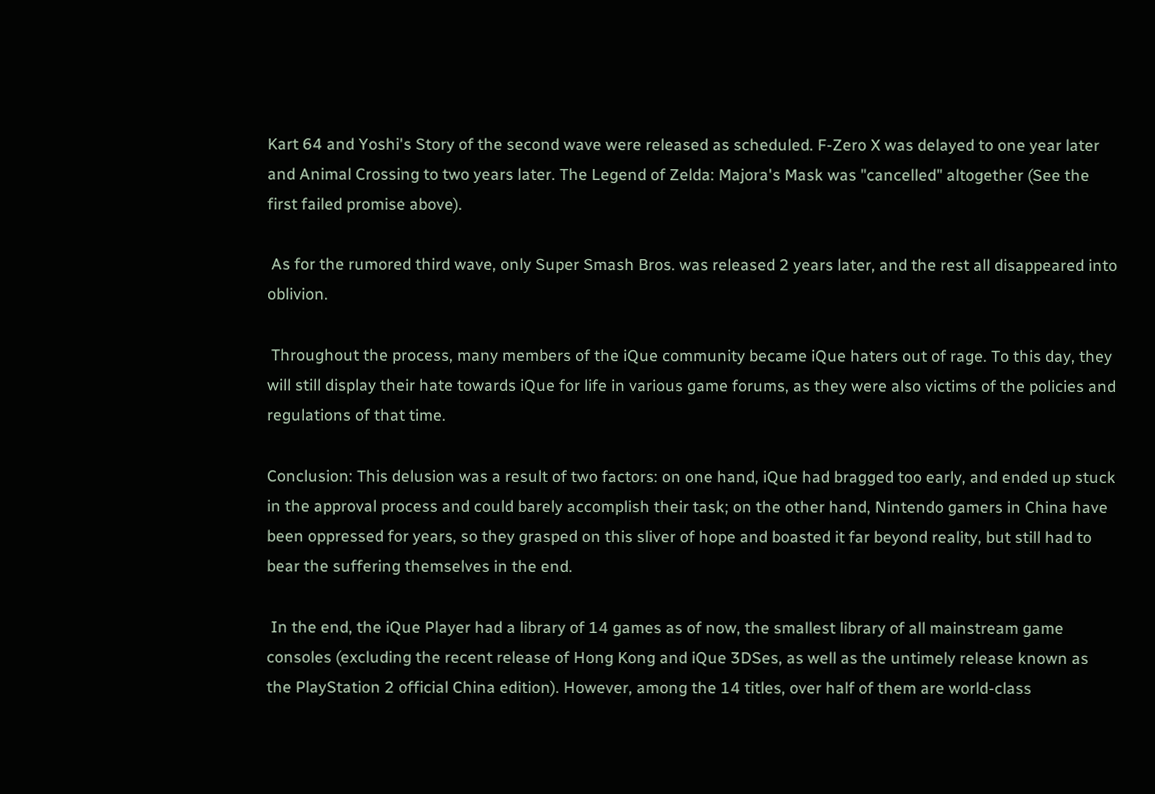Kart 64 and Yoshi's Story of the second wave were released as scheduled. F-Zero X was delayed to one year later and Animal Crossing to two years later. The Legend of Zelda: Majora's Mask was "cancelled" altogether (See the first failed promise above).

 As for the rumored third wave, only Super Smash Bros. was released 2 years later, and the rest all disappeared into oblivion.

 Throughout the process, many members of the iQue community became iQue haters out of rage. To this day, they will still display their hate towards iQue for life in various game forums, as they were also victims of the policies and regulations of that time.

Conclusion: This delusion was a result of two factors: on one hand, iQue had bragged too early, and ended up stuck in the approval process and could barely accomplish their task; on the other hand, Nintendo gamers in China have been oppressed for years, so they grasped on this sliver of hope and boasted it far beyond reality, but still had to bear the suffering themselves in the end.

 In the end, the iQue Player had a library of 14 games as of now, the smallest library of all mainstream game consoles (excluding the recent release of Hong Kong and iQue 3DSes, as well as the untimely release known as the PlayStation 2 official China edition). However, among the 14 titles, over half of them are world-class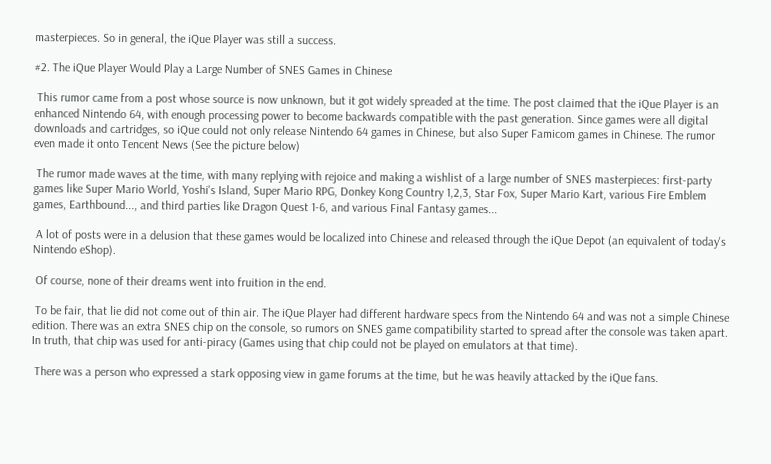masterpieces. So in general, the iQue Player was still a success.

#2. The iQue Player Would Play a Large Number of SNES Games in Chinese

 This rumor came from a post whose source is now unknown, but it got widely spreaded at the time. The post claimed that the iQue Player is an enhanced Nintendo 64, with enough processing power to become backwards compatible with the past generation. Since games were all digital downloads and cartridges, so iQue could not only release Nintendo 64 games in Chinese, but also Super Famicom games in Chinese. The rumor even made it onto Tencent News (See the picture below)

 The rumor made waves at the time, with many replying with rejoice and making a wishlist of a large number of SNES masterpieces: first-party games like Super Mario World, Yoshi's Island, Super Mario RPG, Donkey Kong Country 1,2,3, Star Fox, Super Mario Kart, various Fire Emblem games, Earthbound..., and third parties like Dragon Quest 1-6, and various Final Fantasy games...

 A lot of posts were in a delusion that these games would be localized into Chinese and released through the iQue Depot (an equivalent of today's Nintendo eShop).

 Of course, none of their dreams went into fruition in the end.

 To be fair, that lie did not come out of thin air. The iQue Player had different hardware specs from the Nintendo 64 and was not a simple Chinese edition. There was an extra SNES chip on the console, so rumors on SNES game compatibility started to spread after the console was taken apart. In truth, that chip was used for anti-piracy (Games using that chip could not be played on emulators at that time).

 There was a person who expressed a stark opposing view in game forums at the time, but he was heavily attacked by the iQue fans.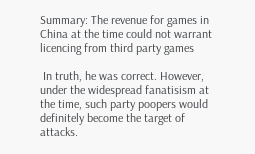Summary: The revenue for games in China at the time could not warrant licencing from third party games

 In truth, he was correct. However, under the widespread fanatisism at the time, such party poopers would definitely become the target of attacks.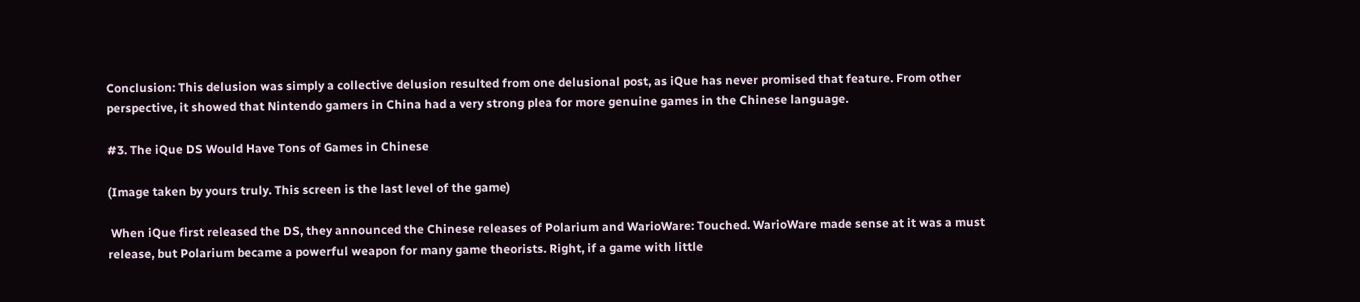Conclusion: This delusion was simply a collective delusion resulted from one delusional post, as iQue has never promised that feature. From other perspective, it showed that Nintendo gamers in China had a very strong plea for more genuine games in the Chinese language.

#3. The iQue DS Would Have Tons of Games in Chinese

(Image taken by yours truly. This screen is the last level of the game)

 When iQue first released the DS, they announced the Chinese releases of Polarium and WarioWare: Touched. WarioWare made sense at it was a must release, but Polarium became a powerful weapon for many game theorists. Right, if a game with little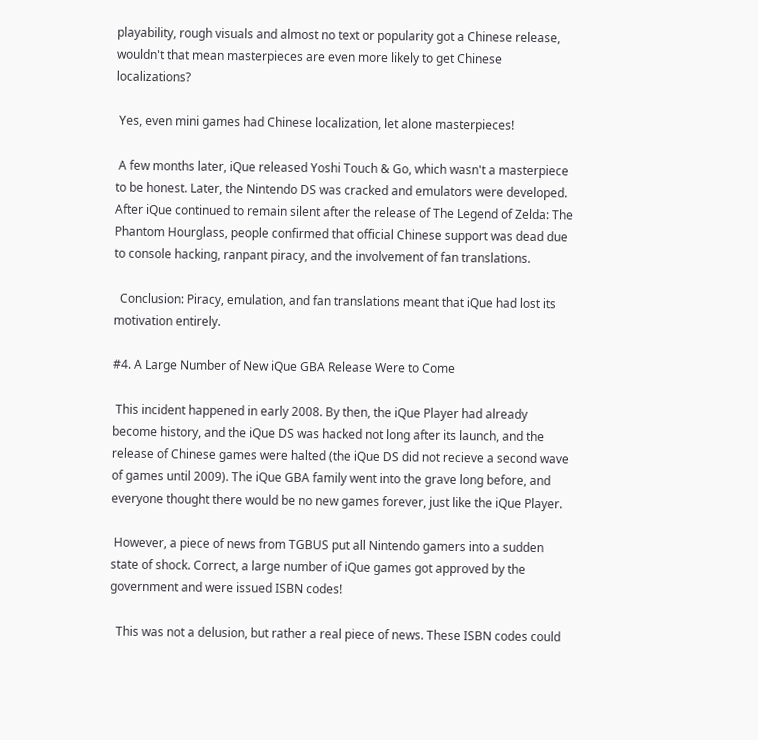playability, rough visuals and almost no text or popularity got a Chinese release, wouldn't that mean masterpieces are even more likely to get Chinese localizations?

 Yes, even mini games had Chinese localization, let alone masterpieces!

 A few months later, iQue released Yoshi Touch & Go, which wasn't a masterpiece to be honest. Later, the Nintendo DS was cracked and emulators were developed. After iQue continued to remain silent after the release of The Legend of Zelda: The Phantom Hourglass, people confirmed that official Chinese support was dead due to console hacking, ranpant piracy, and the involvement of fan translations.

  Conclusion: Piracy, emulation, and fan translations meant that iQue had lost its motivation entirely.

#4. A Large Number of New iQue GBA Release Were to Come

 This incident happened in early 2008. By then, the iQue Player had already become history, and the iQue DS was hacked not long after its launch, and the release of Chinese games were halted (the iQue DS did not recieve a second wave of games until 2009). The iQue GBA family went into the grave long before, and everyone thought there would be no new games forever, just like the iQue Player.

 However, a piece of news from TGBUS put all Nintendo gamers into a sudden state of shock. Correct, a large number of iQue games got approved by the government and were issued ISBN codes!

  This was not a delusion, but rather a real piece of news. These ISBN codes could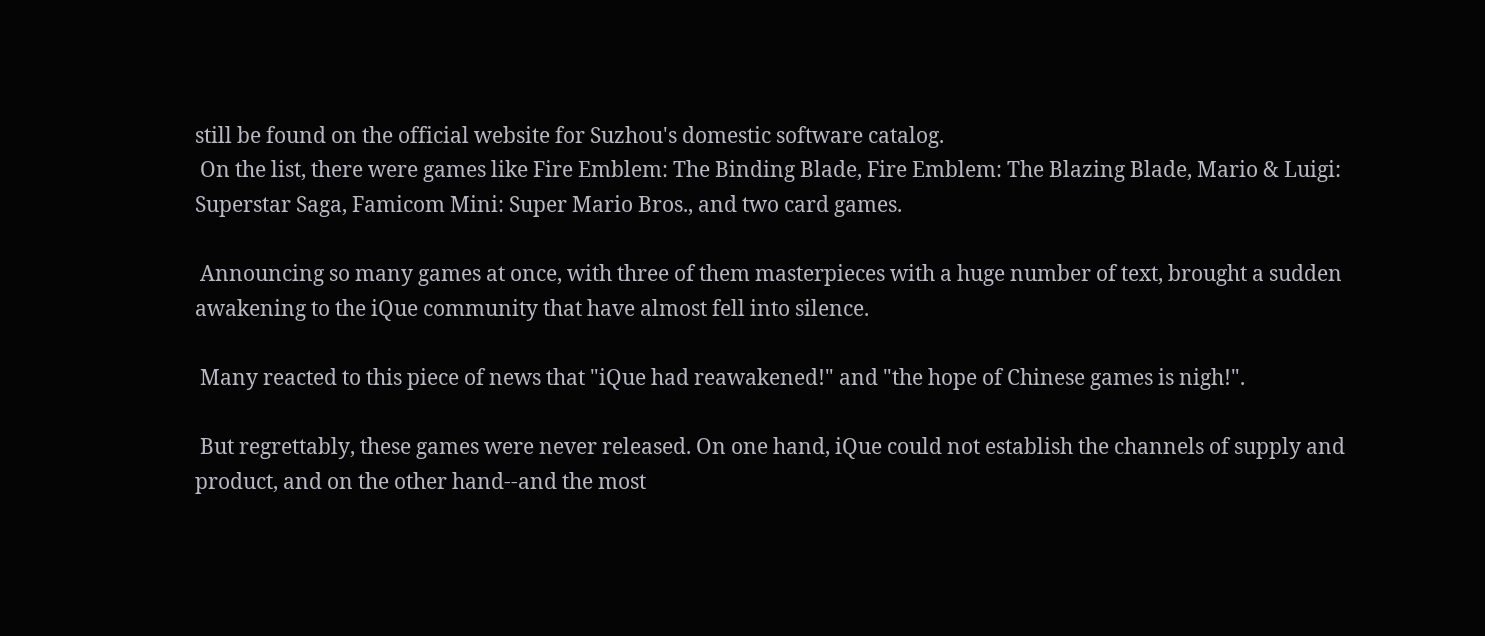still be found on the official website for Suzhou's domestic software catalog.
 On the list, there were games like Fire Emblem: The Binding Blade, Fire Emblem: The Blazing Blade, Mario & Luigi: Superstar Saga, Famicom Mini: Super Mario Bros., and two card games.

 Announcing so many games at once, with three of them masterpieces with a huge number of text, brought a sudden awakening to the iQue community that have almost fell into silence.

 Many reacted to this piece of news that "iQue had reawakened!" and "the hope of Chinese games is nigh!".

 But regrettably, these games were never released. On one hand, iQue could not establish the channels of supply and product, and on the other hand--and the most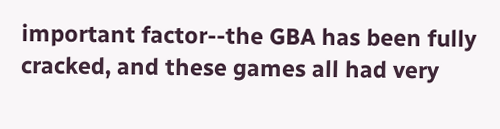important factor--the GBA has been fully cracked, and these games all had very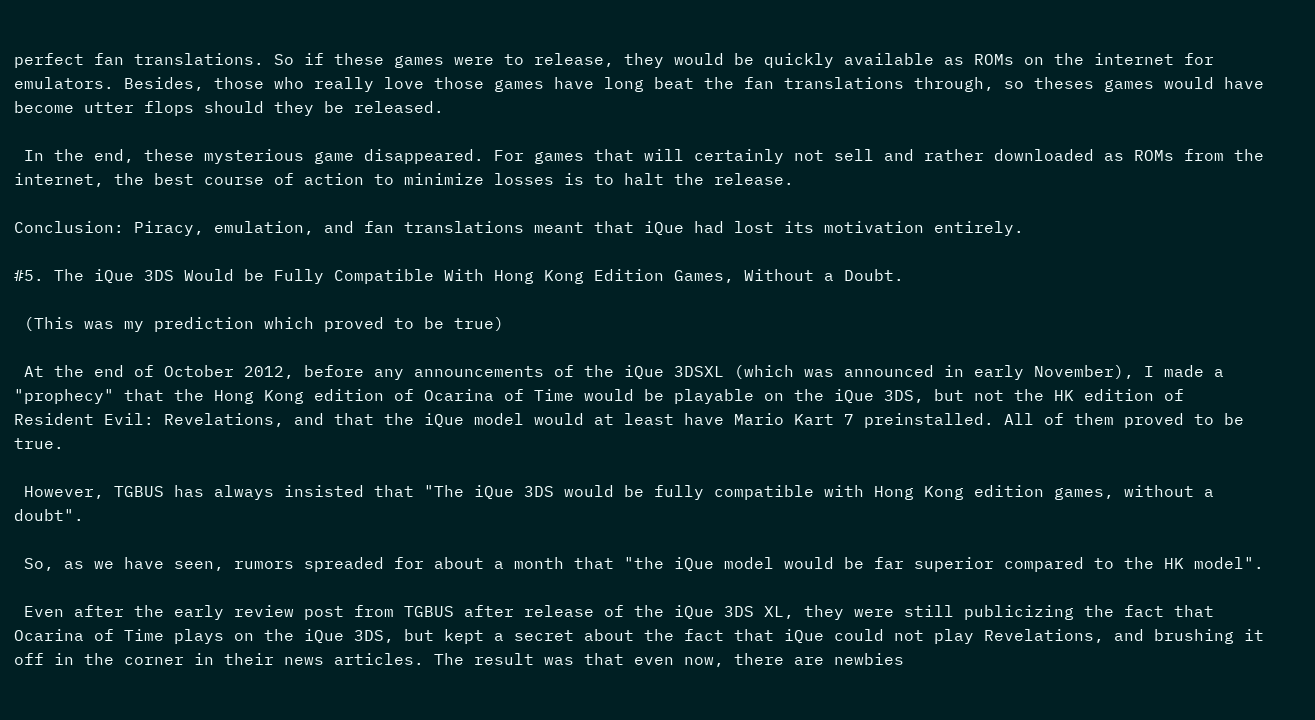perfect fan translations. So if these games were to release, they would be quickly available as ROMs on the internet for emulators. Besides, those who really love those games have long beat the fan translations through, so theses games would have become utter flops should they be released.

 In the end, these mysterious game disappeared. For games that will certainly not sell and rather downloaded as ROMs from the internet, the best course of action to minimize losses is to halt the release.

Conclusion: Piracy, emulation, and fan translations meant that iQue had lost its motivation entirely.

#5. The iQue 3DS Would be Fully Compatible With Hong Kong Edition Games, Without a Doubt.

 (This was my prediction which proved to be true)

 At the end of October 2012, before any announcements of the iQue 3DSXL (which was announced in early November), I made a "prophecy" that the Hong Kong edition of Ocarina of Time would be playable on the iQue 3DS, but not the HK edition of Resident Evil: Revelations, and that the iQue model would at least have Mario Kart 7 preinstalled. All of them proved to be true.

 However, TGBUS has always insisted that "The iQue 3DS would be fully compatible with Hong Kong edition games, without a doubt".

 So, as we have seen, rumors spreaded for about a month that "the iQue model would be far superior compared to the HK model".

 Even after the early review post from TGBUS after release of the iQue 3DS XL, they were still publicizing the fact that Ocarina of Time plays on the iQue 3DS, but kept a secret about the fact that iQue could not play Revelations, and brushing it off in the corner in their news articles. The result was that even now, there are newbies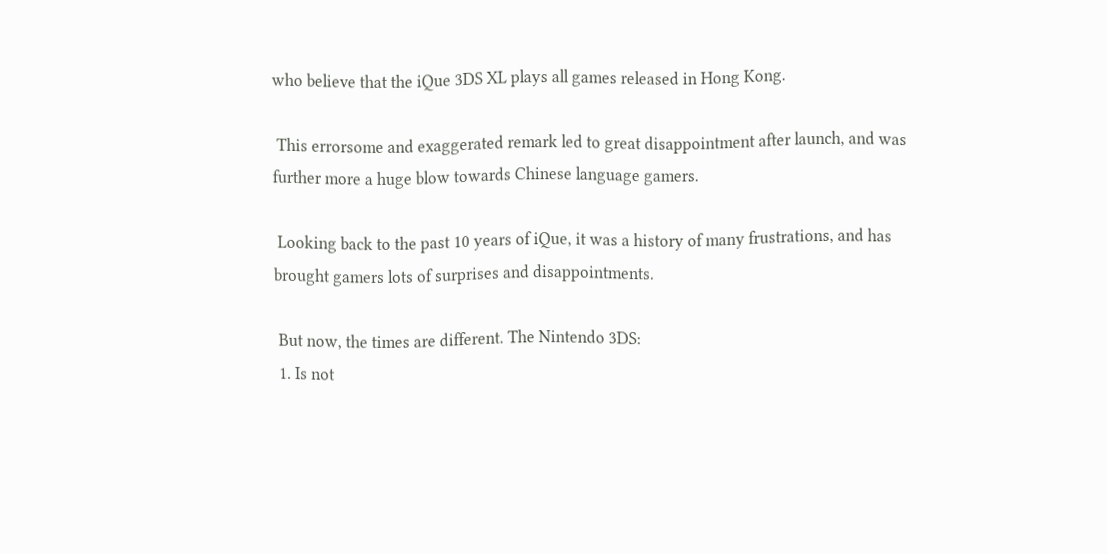who believe that the iQue 3DS XL plays all games released in Hong Kong.

 This errorsome and exaggerated remark led to great disappointment after launch, and was further more a huge blow towards Chinese language gamers.

 Looking back to the past 10 years of iQue, it was a history of many frustrations, and has brought gamers lots of surprises and disappointments.

 But now, the times are different. The Nintendo 3DS:
 1. Is not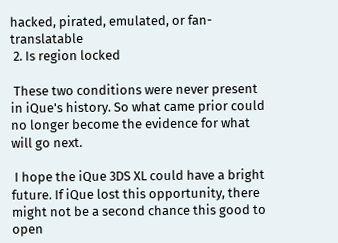hacked, pirated, emulated, or fan-translatable
 2. Is region locked

 These two conditions were never present in iQue's history. So what came prior could no longer become the evidence for what will go next.

 I hope the iQue 3DS XL could have a bright future. If iQue lost this opportunity, there might not be a second chance this good to open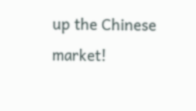up the Chinese market!